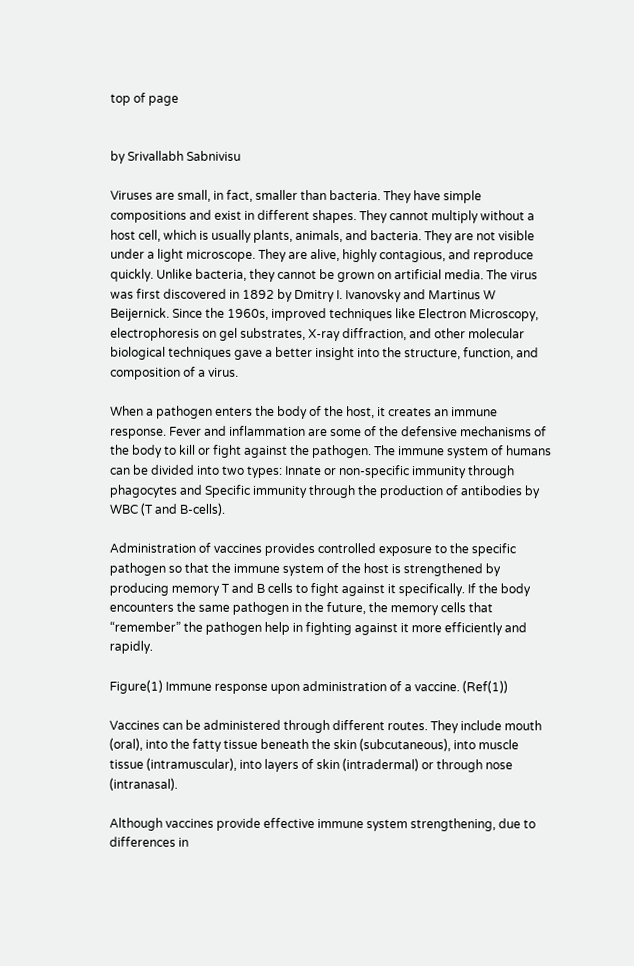top of page


by Srivallabh Sabnivisu

Viruses are small, in fact, smaller than bacteria. They have simple compositions and exist in different shapes. They cannot multiply without a host cell, which is usually plants, animals, and bacteria. They are not visible under a light microscope. They are alive, highly contagious, and reproduce quickly. Unlike bacteria, they cannot be grown on artificial media. The virus was first discovered in 1892 by Dmitry I. Ivanovsky and Martinus W Beijernick. Since the 1960s, improved techniques like Electron Microscopy, electrophoresis on gel substrates, X-ray diffraction, and other molecular biological techniques gave a better insight into the structure, function, and composition of a virus.

When a pathogen enters the body of the host, it creates an immune response. Fever and inflammation are some of the defensive mechanisms of the body to kill or fight against the pathogen. The immune system of humans can be divided into two types: Innate or non-specific immunity through phagocytes and Specific immunity through the production of antibodies by WBC (T and B-cells).

Administration of vaccines provides controlled exposure to the specific pathogen so that the immune system of the host is strengthened by producing memory T and B cells to fight against it specifically. If the body encounters the same pathogen in the future, the memory cells that “remember” the pathogen help in fighting against it more efficiently and rapidly.

Figure(1) Immune response upon administration of a vaccine. (Ref(1))

Vaccines can be administered through different routes. They include mouth (oral), into the fatty tissue beneath the skin (subcutaneous), into muscle tissue (intramuscular), into layers of skin (intradermal) or through nose (intranasal).

Although vaccines provide effective immune system strengthening, due to differences in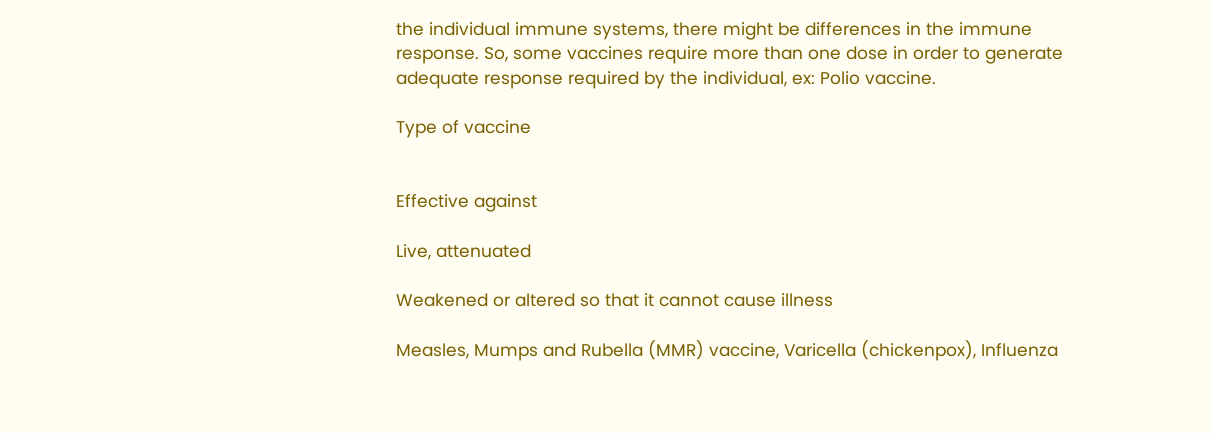the individual immune systems, there might be differences in the immune response. So, some vaccines require more than one dose in order to generate adequate response required by the individual, ex: Polio vaccine.

Type of vaccine


Effective against

Live, attenuated

Weakened or altered so that it cannot cause illness

Measles, Mumps and Rubella (MMR) vaccine, Varicella (chickenpox), Influenza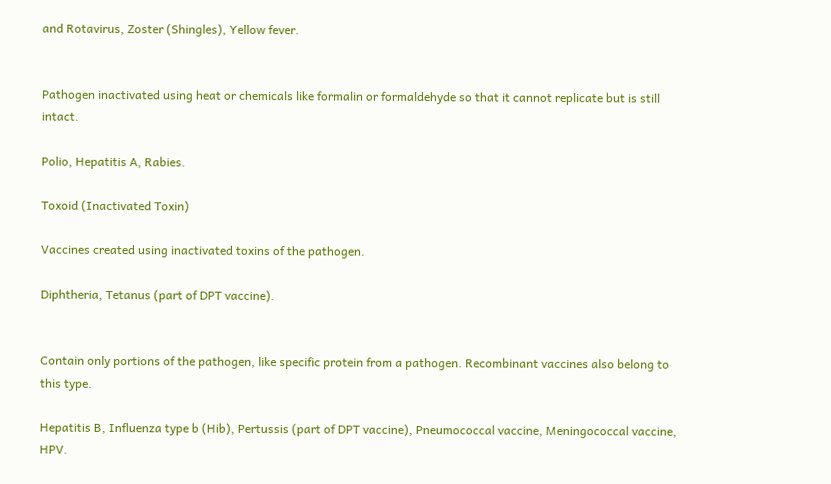and Rotavirus, Zoster (Shingles), Yellow fever.


Pathogen inactivated using heat or chemicals like formalin or formaldehyde so that it cannot replicate but is still intact.

Polio, Hepatitis A, Rabies.

Toxoid (Inactivated Toxin)

Vaccines created using inactivated toxins of the pathogen.

Diphtheria, Tetanus (part of DPT vaccine).


Contain only portions of the pathogen, like specific protein from a pathogen. Recombinant vaccines also belong to this type.

Hepatitis B, Influenza type b (Hib), Pertussis (part of DPT vaccine), Pneumococcal vaccine, Meningococcal vaccine, HPV.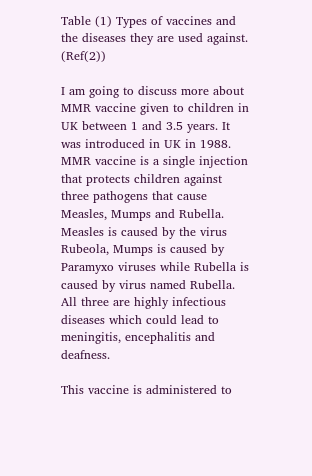Table (1) Types of vaccines and the diseases they are used against. (Ref(2))

I am going to discuss more about MMR vaccine given to children in UK between 1 and 3.5 years. It was introduced in UK in 1988. MMR vaccine is a single injection that protects children against three pathogens that cause Measles, Mumps and Rubella. Measles is caused by the virus Rubeola, Mumps is caused by Paramyxo viruses while Rubella is caused by virus named Rubella. All three are highly infectious diseases which could lead to meningitis, encephalitis and deafness.

This vaccine is administered to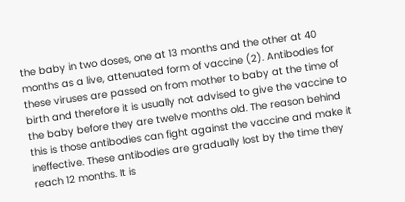the baby in two doses, one at 13 months and the other at 40 months as a live, attenuated form of vaccine (2). Antibodies for these viruses are passed on from mother to baby at the time of birth and therefore it is usually not advised to give the vaccine to the baby before they are twelve months old. The reason behind this is those antibodies can fight against the vaccine and make it ineffective. These antibodies are gradually lost by the time they reach 12 months. It is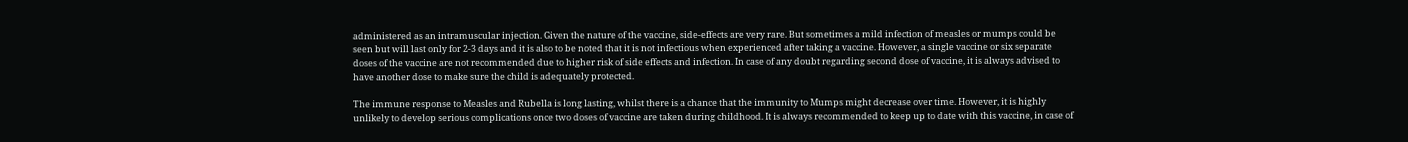administered as an intramuscular injection. Given the nature of the vaccine, side-effects are very rare. But sometimes a mild infection of measles or mumps could be seen but will last only for 2-3 days and it is also to be noted that it is not infectious when experienced after taking a vaccine. However, a single vaccine or six separate doses of the vaccine are not recommended due to higher risk of side effects and infection. In case of any doubt regarding second dose of vaccine, it is always advised to have another dose to make sure the child is adequately protected.

The immune response to Measles and Rubella is long lasting, whilst there is a chance that the immunity to Mumps might decrease over time. However, it is highly unlikely to develop serious complications once two doses of vaccine are taken during childhood. It is always recommended to keep up to date with this vaccine, in case of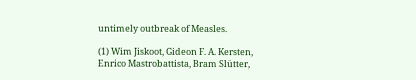untimely outbreak of Measles.

(1) Wim Jiskoot, Gideon F. A. Kersten, Enrico Mastrobattista, Bram Slütter,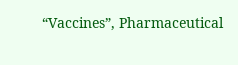“Vaccines”, Pharmaceutical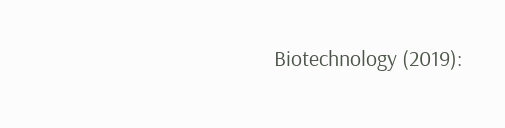Biotechnology (2019):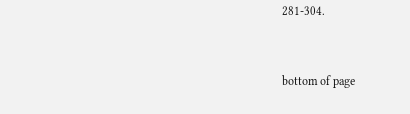281-304.


bottom of page